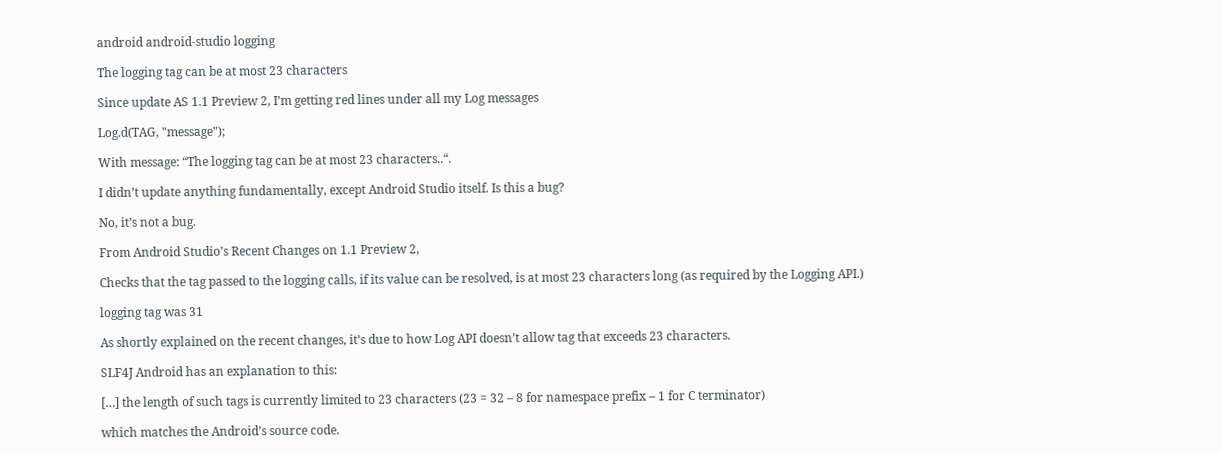android android-studio logging

The logging tag can be at most 23 characters

Since update AS 1.1 Preview 2, I’m getting red lines under all my Log messages

Log.d(TAG, "message");

With message: “The logging tag can be at most 23 characters..“.

I didn’t update anything fundamentally, except Android Studio itself. Is this a bug?

No, it’s not a bug.

From Android Studio’s Recent Changes on 1.1 Preview 2,

Checks that the tag passed to the logging calls, if its value can be resolved, is at most 23 characters long (as required by the Logging API.)

logging tag was 31

As shortly explained on the recent changes, it’s due to how Log API doesn’t allow tag that exceeds 23 characters.

SLF4J Android has an explanation to this:

[…] the length of such tags is currently limited to 23 characters (23 = 32 – 8 for namespace prefix – 1 for C terminator)

which matches the Android’s source code.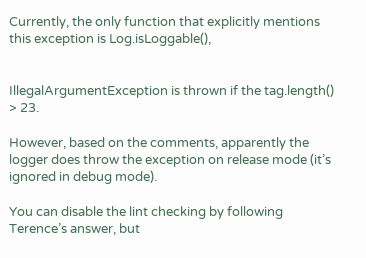Currently, the only function that explicitly mentions this exception is Log.isLoggable(),


IllegalArgumentException is thrown if the tag.length() > 23.

However, based on the comments, apparently the logger does throw the exception on release mode (it’s ignored in debug mode).

You can disable the lint checking by following Terence’s answer, but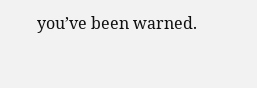you’ve been warned.